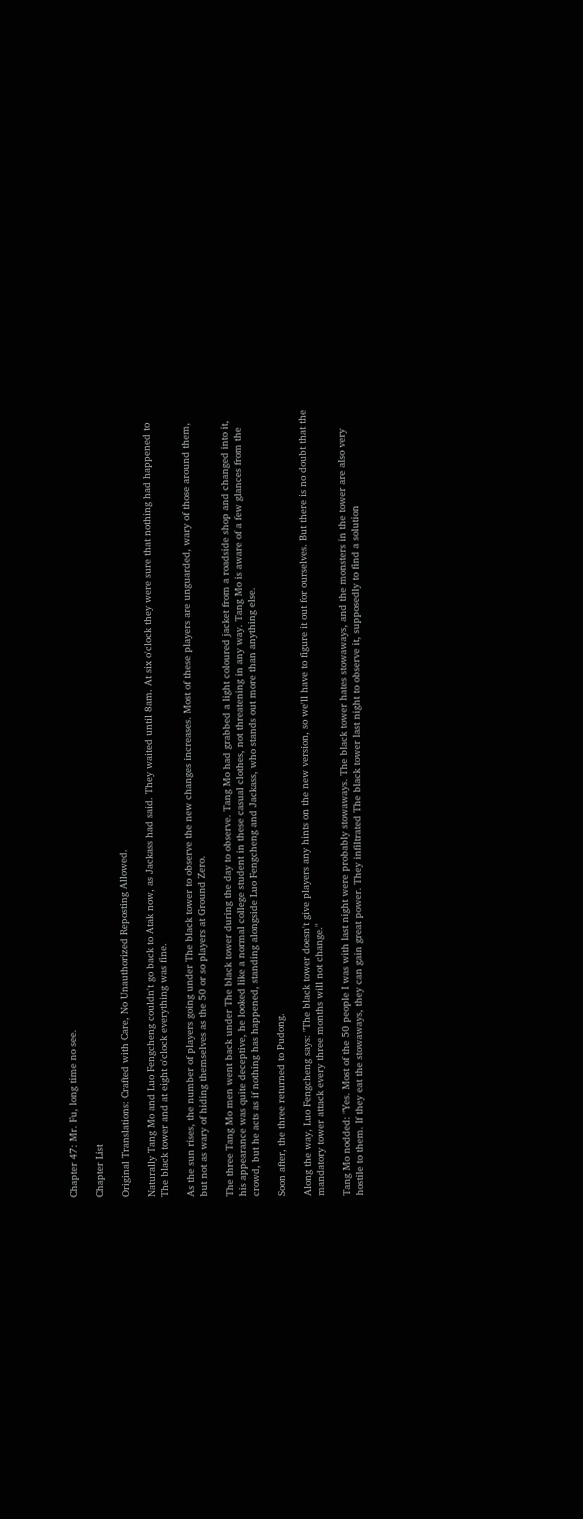Chapter 47: Mr. Fu, long time no see.

Chapter List

Original Translations: Crafted with Care, No Unauthorized Reposting Allowed.

Naturally Tang Mo and Luo Fengcheng couldn't go back to Atak now, as Jackass had said. They waited until 8am. At six o'clock they were sure that nothing had happened to The black tower and at eight o'clock everything was fine.

As the sun rises, the number of players going under The black tower to observe the new changes increases. Most of these players are unguarded, wary of those around them, but not as wary of hiding themselves as the 50 or so players at Ground Zero.

The three Tang Mo men went back under The black tower during the day to observe. Tang Mo had grabbed a light coloured jacket from a roadside shop and changed into it, his appearance was quite deceptive, he looked like a normal college student in these casual clothes, not threatening in any way. Tang Mo is aware of a few glances from the crowd, but he acts as if nothing has happened, standing alongside Luo Fengcheng and Jackass, who stands out more than anything else.

Soon after, the three returned to Pudong.

Along the way, Luo Fengcheng says: "The black tower doesn't give players any hints on the new version, so we'll have to figure it out for ourselves. But there is no doubt that the mandatory tower attack every three months will not change."

Tang Mo nodded: "Yes. Most of the 50 people I was with last night were probably stowaways. The black tower hates stowaways, and the monsters in the tower are also very hostile to them. If they eat the stowaways, they can gain great power. They infiltrated The black tower last night to observe it, supposedly to find a solution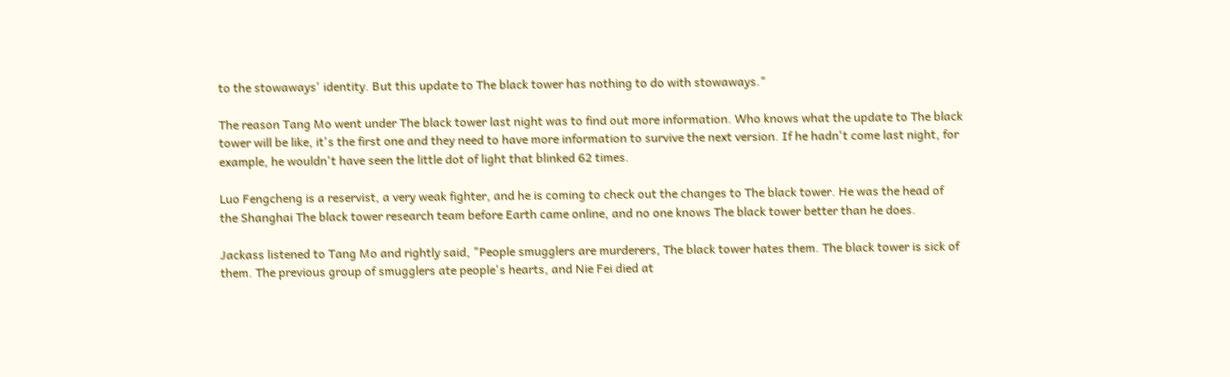to the stowaways' identity. But this update to The black tower has nothing to do with stowaways."

The reason Tang Mo went under The black tower last night was to find out more information. Who knows what the update to The black tower will be like, it's the first one and they need to have more information to survive the next version. If he hadn't come last night, for example, he wouldn't have seen the little dot of light that blinked 62 times.

Luo Fengcheng is a reservist, a very weak fighter, and he is coming to check out the changes to The black tower. He was the head of the Shanghai The black tower research team before Earth came online, and no one knows The black tower better than he does.

Jackass listened to Tang Mo and rightly said, "People smugglers are murderers, The black tower hates them. The black tower is sick of them. The previous group of smugglers ate people's hearts, and Nie Fei died at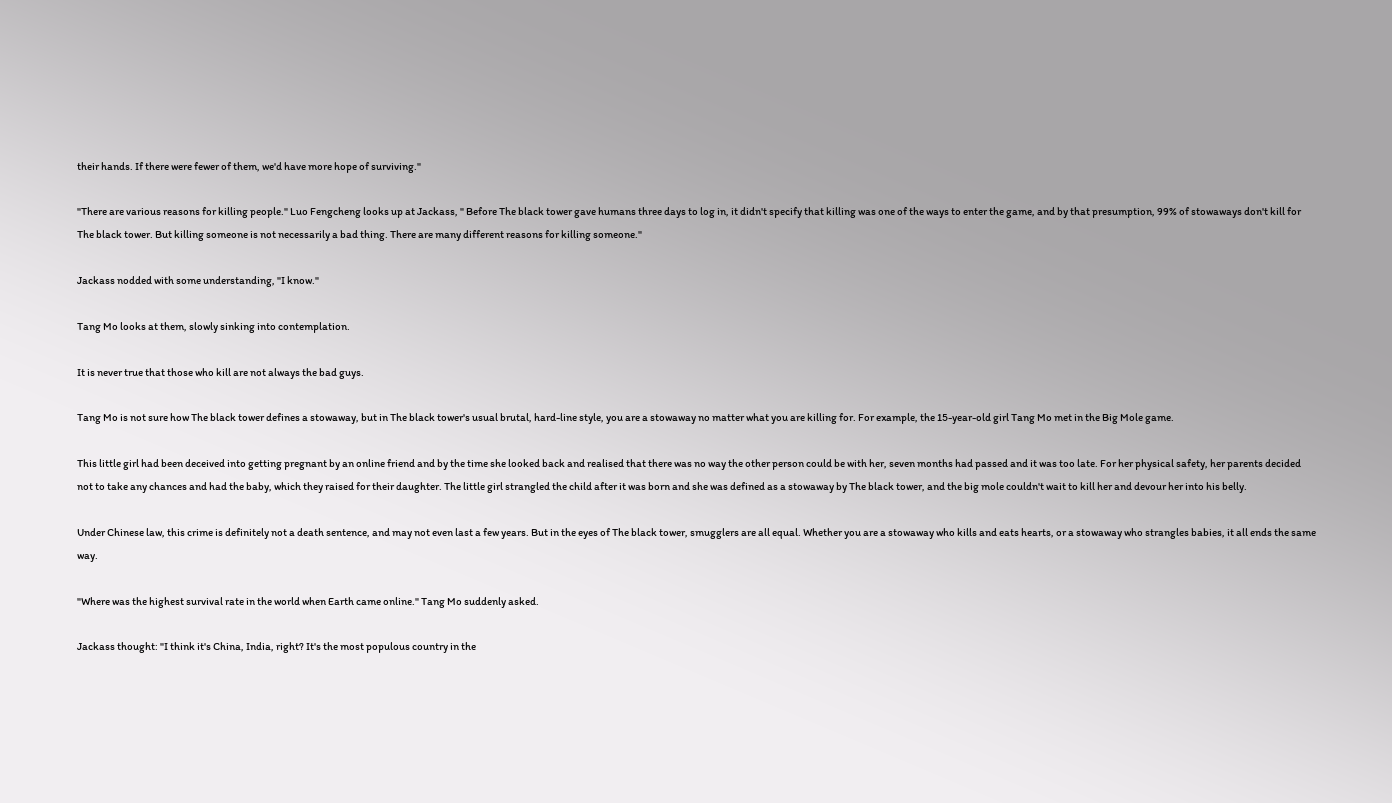their hands. If there were fewer of them, we'd have more hope of surviving."

"There are various reasons for killing people." Luo Fengcheng looks up at Jackass, " Before The black tower gave humans three days to log in, it didn't specify that killing was one of the ways to enter the game, and by that presumption, 99% of stowaways don't kill for The black tower. But killing someone is not necessarily a bad thing. There are many different reasons for killing someone."

Jackass nodded with some understanding, "I know."

Tang Mo looks at them, slowly sinking into contemplation.

It is never true that those who kill are not always the bad guys.

Tang Mo is not sure how The black tower defines a stowaway, but in The black tower's usual brutal, hard-line style, you are a stowaway no matter what you are killing for. For example, the 15-year-old girl Tang Mo met in the Big Mole game.

This little girl had been deceived into getting pregnant by an online friend and by the time she looked back and realised that there was no way the other person could be with her, seven months had passed and it was too late. For her physical safety, her parents decided not to take any chances and had the baby, which they raised for their daughter. The little girl strangled the child after it was born and she was defined as a stowaway by The black tower, and the big mole couldn't wait to kill her and devour her into his belly.

Under Chinese law, this crime is definitely not a death sentence, and may not even last a few years. But in the eyes of The black tower, smugglers are all equal. Whether you are a stowaway who kills and eats hearts, or a stowaway who strangles babies, it all ends the same way.

"Where was the highest survival rate in the world when Earth came online." Tang Mo suddenly asked.

Jackass thought: "I think it's China, India, right? It's the most populous country in the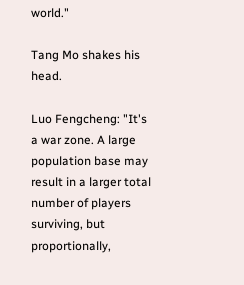world."

Tang Mo shakes his head.

Luo Fengcheng: "It's a war zone. A large population base may result in a larger total number of players surviving, but proportionally,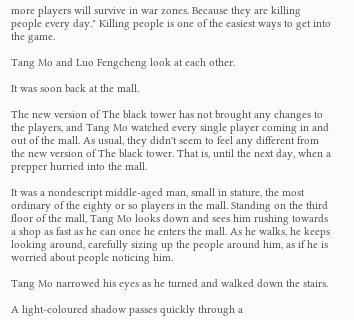more players will survive in war zones. Because they are killing people every day." Killing people is one of the easiest ways to get into the game.

Tang Mo and Luo Fengcheng look at each other.

It was soon back at the mall.

The new version of The black tower has not brought any changes to the players, and Tang Mo watched every single player coming in and out of the mall. As usual, they didn't seem to feel any different from the new version of The black tower. That is, until the next day, when a prepper hurried into the mall.

It was a nondescript middle-aged man, small in stature, the most ordinary of the eighty or so players in the mall. Standing on the third floor of the mall, Tang Mo looks down and sees him rushing towards a shop as fast as he can once he enters the mall. As he walks, he keeps looking around, carefully sizing up the people around him, as if he is worried about people noticing him.

Tang Mo narrowed his eyes as he turned and walked down the stairs.

A light-coloured shadow passes quickly through a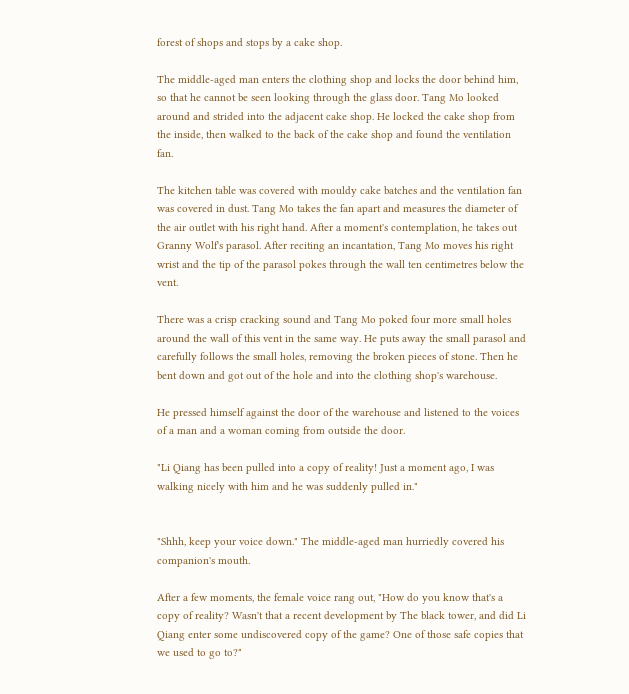forest of shops and stops by a cake shop.

The middle-aged man enters the clothing shop and locks the door behind him, so that he cannot be seen looking through the glass door. Tang Mo looked around and strided into the adjacent cake shop. He locked the cake shop from the inside, then walked to the back of the cake shop and found the ventilation fan.

The kitchen table was covered with mouldy cake batches and the ventilation fan was covered in dust. Tang Mo takes the fan apart and measures the diameter of the air outlet with his right hand. After a moment's contemplation, he takes out Granny Wolf's parasol. After reciting an incantation, Tang Mo moves his right wrist and the tip of the parasol pokes through the wall ten centimetres below the vent.

There was a crisp cracking sound and Tang Mo poked four more small holes around the wall of this vent in the same way. He puts away the small parasol and carefully follows the small holes, removing the broken pieces of stone. Then he bent down and got out of the hole and into the clothing shop's warehouse.

He pressed himself against the door of the warehouse and listened to the voices of a man and a woman coming from outside the door.

"Li Qiang has been pulled into a copy of reality! Just a moment ago, I was walking nicely with him and he was suddenly pulled in."


"Shhh, keep your voice down." The middle-aged man hurriedly covered his companion's mouth.

After a few moments, the female voice rang out, "How do you know that's a copy of reality? Wasn't that a recent development by The black tower, and did Li Qiang enter some undiscovered copy of the game? One of those safe copies that we used to go to?"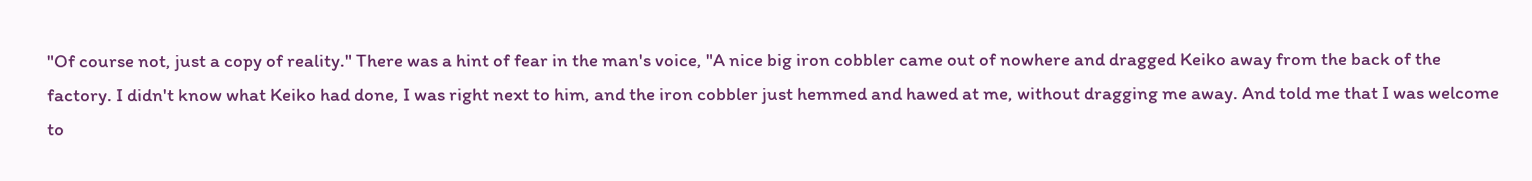"Of course not, just a copy of reality." There was a hint of fear in the man's voice, "A nice big iron cobbler came out of nowhere and dragged Keiko away from the back of the factory. I didn't know what Keiko had done, I was right next to him, and the iron cobbler just hemmed and hawed at me, without dragging me away. And told me that I was welcome to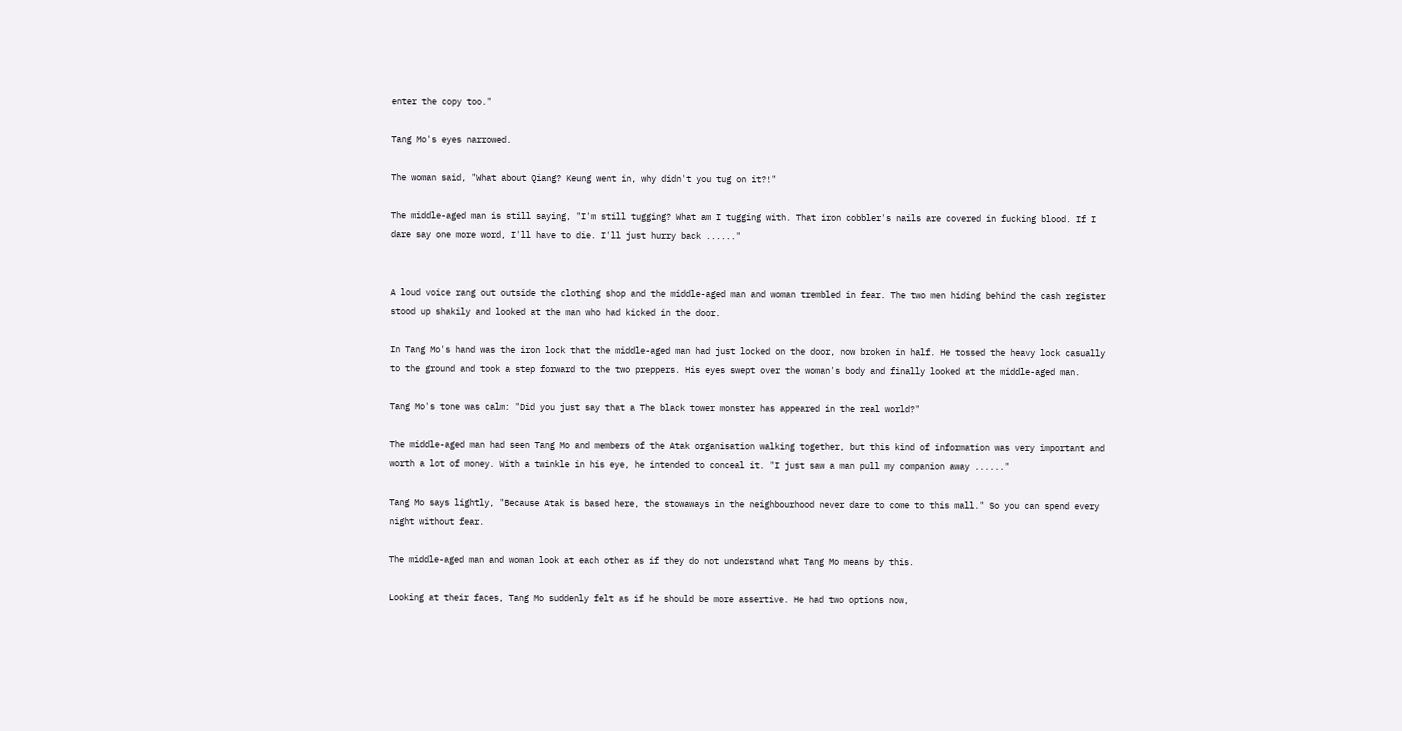enter the copy too."

Tang Mo's eyes narrowed.

The woman said, "What about Qiang? Keung went in, why didn't you tug on it?!"

The middle-aged man is still saying, "I'm still tugging? What am I tugging with. That iron cobbler's nails are covered in fucking blood. If I dare say one more word, I'll have to die. I'll just hurry back ......"


A loud voice rang out outside the clothing shop and the middle-aged man and woman trembled in fear. The two men hiding behind the cash register stood up shakily and looked at the man who had kicked in the door.

In Tang Mo's hand was the iron lock that the middle-aged man had just locked on the door, now broken in half. He tossed the heavy lock casually to the ground and took a step forward to the two preppers. His eyes swept over the woman's body and finally looked at the middle-aged man.

Tang Mo's tone was calm: "Did you just say that a The black tower monster has appeared in the real world?"

The middle-aged man had seen Tang Mo and members of the Atak organisation walking together, but this kind of information was very important and worth a lot of money. With a twinkle in his eye, he intended to conceal it. "I just saw a man pull my companion away ......"

Tang Mo says lightly, "Because Atak is based here, the stowaways in the neighbourhood never dare to come to this mall." So you can spend every night without fear.

The middle-aged man and woman look at each other as if they do not understand what Tang Mo means by this.

Looking at their faces, Tang Mo suddenly felt as if he should be more assertive. He had two options now,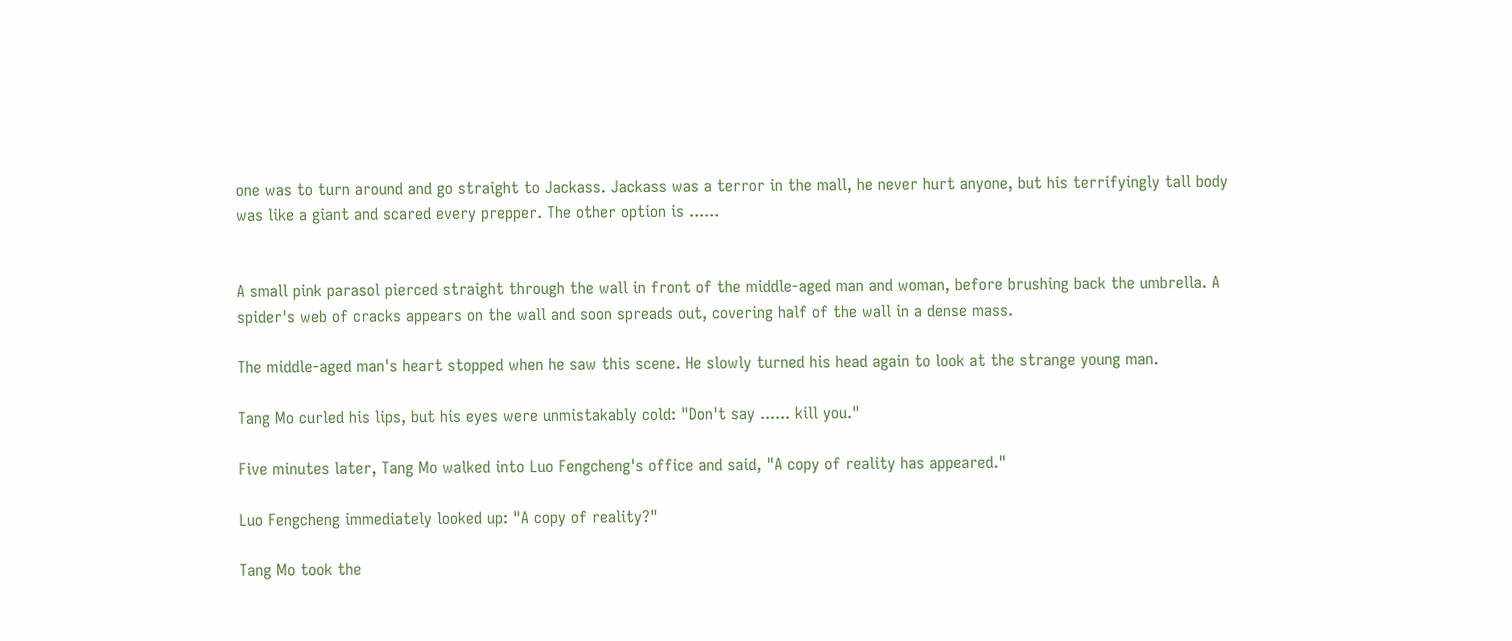one was to turn around and go straight to Jackass. Jackass was a terror in the mall, he never hurt anyone, but his terrifyingly tall body was like a giant and scared every prepper. The other option is ......


A small pink parasol pierced straight through the wall in front of the middle-aged man and woman, before brushing back the umbrella. A spider's web of cracks appears on the wall and soon spreads out, covering half of the wall in a dense mass.

The middle-aged man's heart stopped when he saw this scene. He slowly turned his head again to look at the strange young man.

Tang Mo curled his lips, but his eyes were unmistakably cold: "Don't say ...... kill you."

Five minutes later, Tang Mo walked into Luo Fengcheng's office and said, "A copy of reality has appeared."

Luo Fengcheng immediately looked up: "A copy of reality?"

Tang Mo took the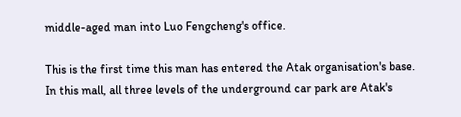middle-aged man into Luo Fengcheng's office.

This is the first time this man has entered the Atak organisation's base. In this mall, all three levels of the underground car park are Atak's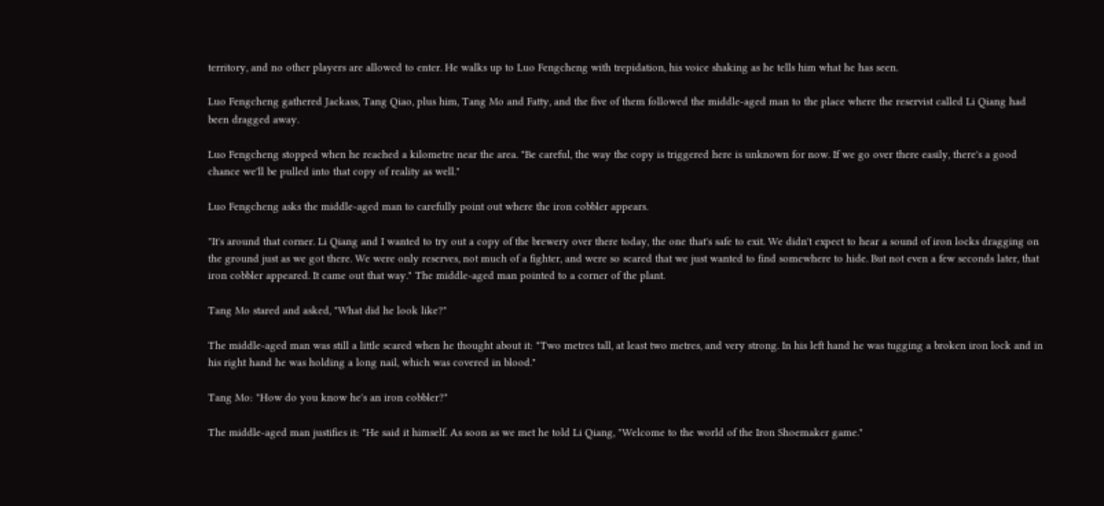territory, and no other players are allowed to enter. He walks up to Luo Fengcheng with trepidation, his voice shaking as he tells him what he has seen.

Luo Fengcheng gathered Jackass, Tang Qiao, plus him, Tang Mo and Fatty, and the five of them followed the middle-aged man to the place where the reservist called Li Qiang had been dragged away.

Luo Fengcheng stopped when he reached a kilometre near the area. "Be careful, the way the copy is triggered here is unknown for now. If we go over there easily, there's a good chance we'll be pulled into that copy of reality as well."

Luo Fengcheng asks the middle-aged man to carefully point out where the iron cobbler appears.

"It's around that corner. Li Qiang and I wanted to try out a copy of the brewery over there today, the one that's safe to exit. We didn't expect to hear a sound of iron locks dragging on the ground just as we got there. We were only reserves, not much of a fighter, and were so scared that we just wanted to find somewhere to hide. But not even a few seconds later, that iron cobbler appeared. It came out that way." The middle-aged man pointed to a corner of the plant.

Tang Mo stared and asked, "What did he look like?"

The middle-aged man was still a little scared when he thought about it: "Two metres tall, at least two metres, and very strong. In his left hand he was tugging a broken iron lock and in his right hand he was holding a long nail, which was covered in blood."

Tang Mo: "How do you know he's an iron cobbler?"

The middle-aged man justifies it: "He said it himself. As soon as we met he told Li Qiang, "Welcome to the world of the Iron Shoemaker game."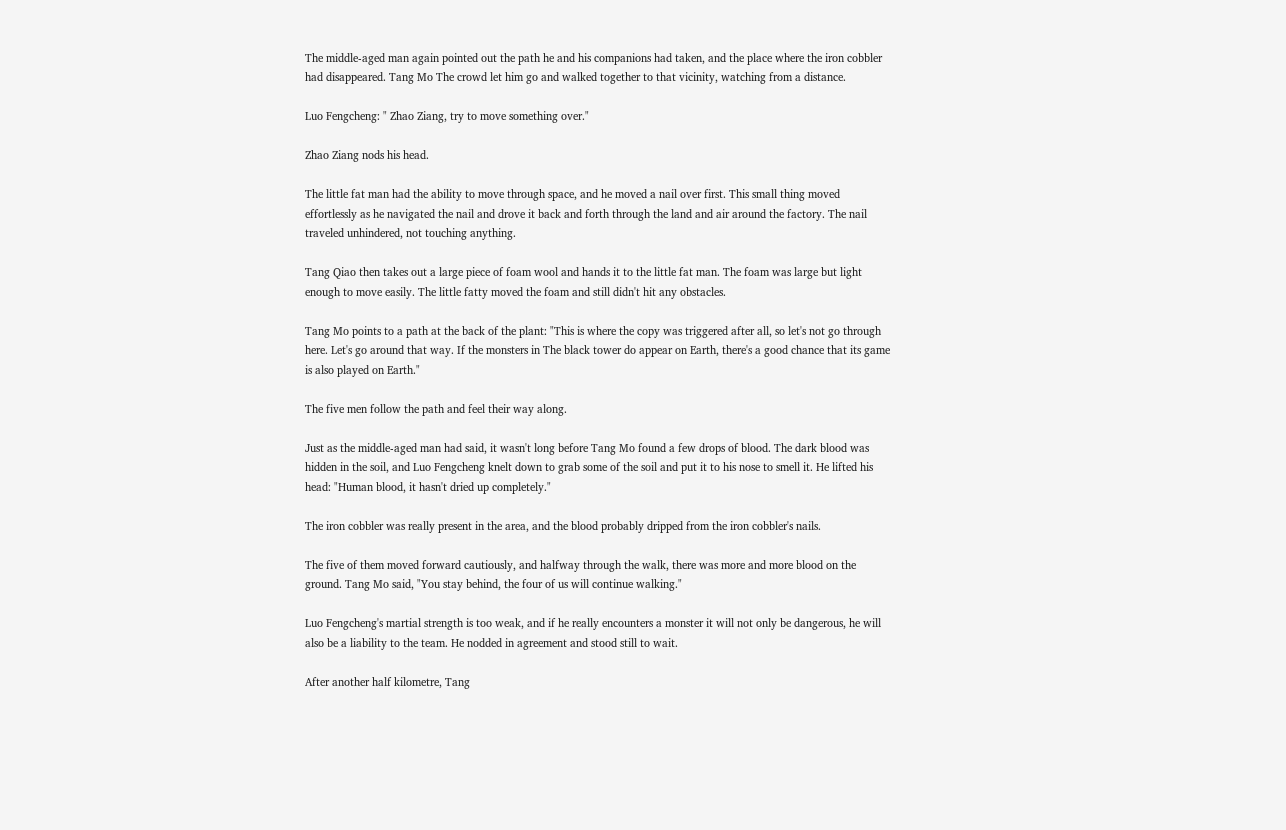The middle-aged man again pointed out the path he and his companions had taken, and the place where the iron cobbler had disappeared. Tang Mo The crowd let him go and walked together to that vicinity, watching from a distance.

Luo Fengcheng: " Zhao Ziang, try to move something over."

Zhao Ziang nods his head.

The little fat man had the ability to move through space, and he moved a nail over first. This small thing moved effortlessly as he navigated the nail and drove it back and forth through the land and air around the factory. The nail traveled unhindered, not touching anything.

Tang Qiao then takes out a large piece of foam wool and hands it to the little fat man. The foam was large but light enough to move easily. The little fatty moved the foam and still didn't hit any obstacles.

Tang Mo points to a path at the back of the plant: "This is where the copy was triggered after all, so let's not go through here. Let's go around that way. If the monsters in The black tower do appear on Earth, there's a good chance that its game is also played on Earth."

The five men follow the path and feel their way along.

Just as the middle-aged man had said, it wasn't long before Tang Mo found a few drops of blood. The dark blood was hidden in the soil, and Luo Fengcheng knelt down to grab some of the soil and put it to his nose to smell it. He lifted his head: "Human blood, it hasn't dried up completely."

The iron cobbler was really present in the area, and the blood probably dripped from the iron cobbler's nails.

The five of them moved forward cautiously, and halfway through the walk, there was more and more blood on the ground. Tang Mo said, "You stay behind, the four of us will continue walking."

Luo Fengcheng's martial strength is too weak, and if he really encounters a monster it will not only be dangerous, he will also be a liability to the team. He nodded in agreement and stood still to wait.

After another half kilometre, Tang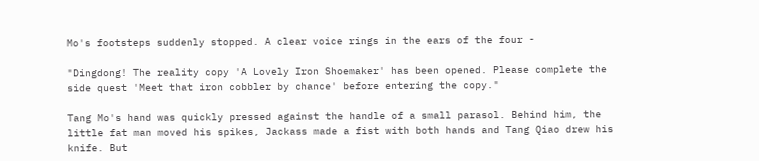Mo's footsteps suddenly stopped. A clear voice rings in the ears of the four -

"Dingdong! The reality copy 'A Lovely Iron Shoemaker' has been opened. Please complete the side quest 'Meet that iron cobbler by chance' before entering the copy."

Tang Mo's hand was quickly pressed against the handle of a small parasol. Behind him, the little fat man moved his spikes, Jackass made a fist with both hands and Tang Qiao drew his knife. But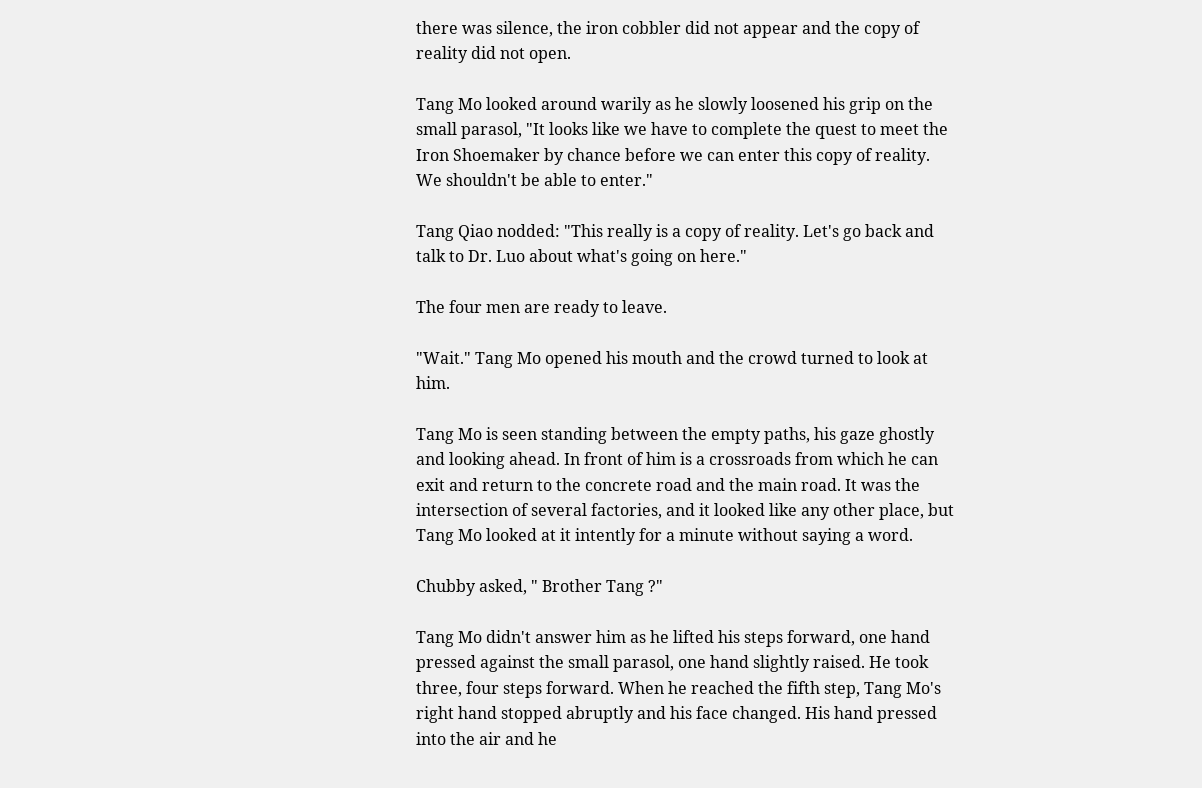there was silence, the iron cobbler did not appear and the copy of reality did not open.

Tang Mo looked around warily as he slowly loosened his grip on the small parasol, "It looks like we have to complete the quest to meet the Iron Shoemaker by chance before we can enter this copy of reality. We shouldn't be able to enter."

Tang Qiao nodded: "This really is a copy of reality. Let's go back and talk to Dr. Luo about what's going on here."

The four men are ready to leave.

"Wait." Tang Mo opened his mouth and the crowd turned to look at him.

Tang Mo is seen standing between the empty paths, his gaze ghostly and looking ahead. In front of him is a crossroads from which he can exit and return to the concrete road and the main road. It was the intersection of several factories, and it looked like any other place, but Tang Mo looked at it intently for a minute without saying a word.

Chubby asked, " Brother Tang ?"

Tang Mo didn't answer him as he lifted his steps forward, one hand pressed against the small parasol, one hand slightly raised. He took three, four steps forward. When he reached the fifth step, Tang Mo's right hand stopped abruptly and his face changed. His hand pressed into the air and he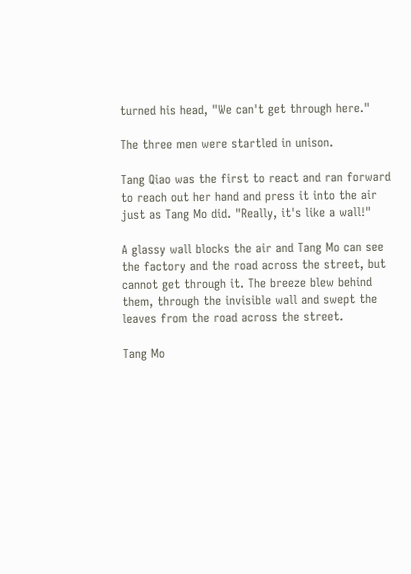turned his head, "We can't get through here."

The three men were startled in unison.

Tang Qiao was the first to react and ran forward to reach out her hand and press it into the air just as Tang Mo did. "Really, it's like a wall!"

A glassy wall blocks the air and Tang Mo can see the factory and the road across the street, but cannot get through it. The breeze blew behind them, through the invisible wall and swept the leaves from the road across the street.

Tang Mo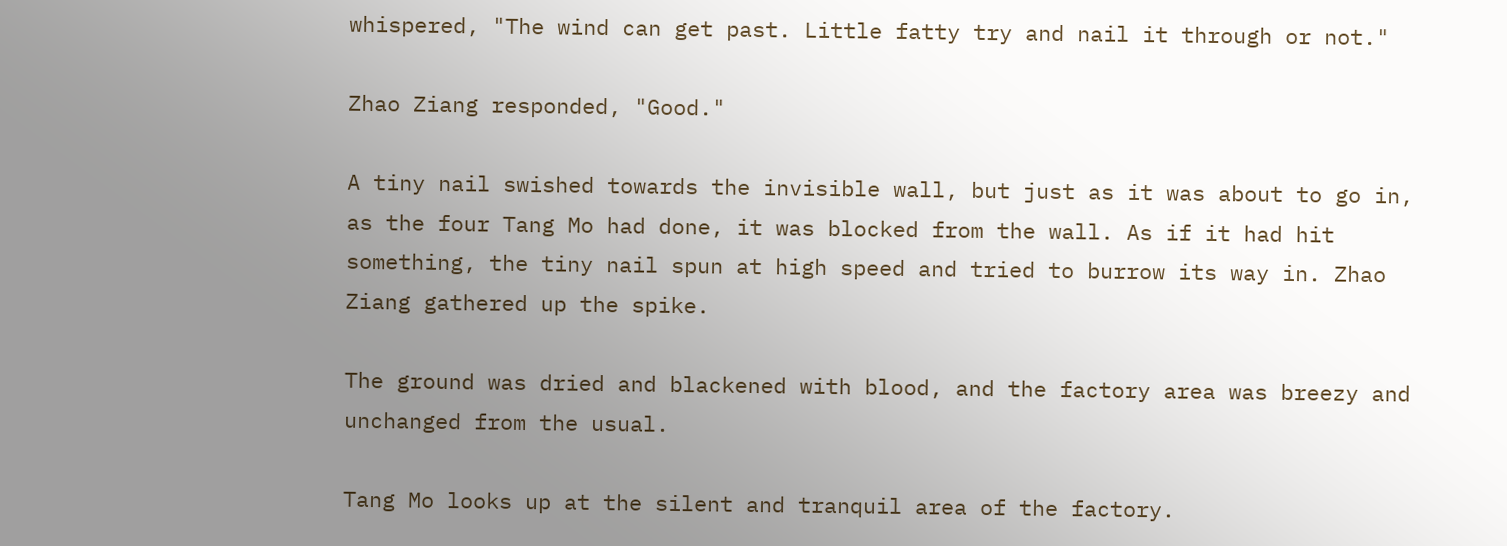whispered, "The wind can get past. Little fatty try and nail it through or not."

Zhao Ziang responded, "Good."

A tiny nail swished towards the invisible wall, but just as it was about to go in, as the four Tang Mo had done, it was blocked from the wall. As if it had hit something, the tiny nail spun at high speed and tried to burrow its way in. Zhao Ziang gathered up the spike.

The ground was dried and blackened with blood, and the factory area was breezy and unchanged from the usual.

Tang Mo looks up at the silent and tranquil area of the factory.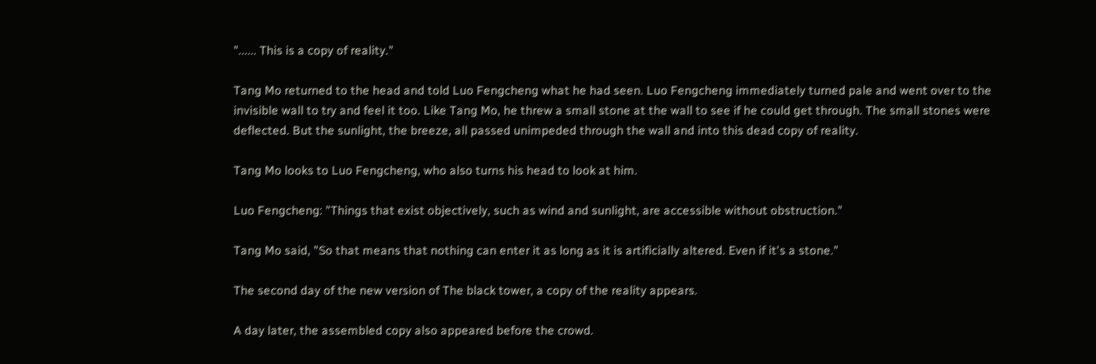"...... This is a copy of reality."

Tang Mo returned to the head and told Luo Fengcheng what he had seen. Luo Fengcheng immediately turned pale and went over to the invisible wall to try and feel it too. Like Tang Mo, he threw a small stone at the wall to see if he could get through. The small stones were deflected. But the sunlight, the breeze, all passed unimpeded through the wall and into this dead copy of reality.

Tang Mo looks to Luo Fengcheng, who also turns his head to look at him.

Luo Fengcheng: "Things that exist objectively, such as wind and sunlight, are accessible without obstruction."

Tang Mo said, "So that means that nothing can enter it as long as it is artificially altered. Even if it's a stone."

The second day of the new version of The black tower, a copy of the reality appears.

A day later, the assembled copy also appeared before the crowd.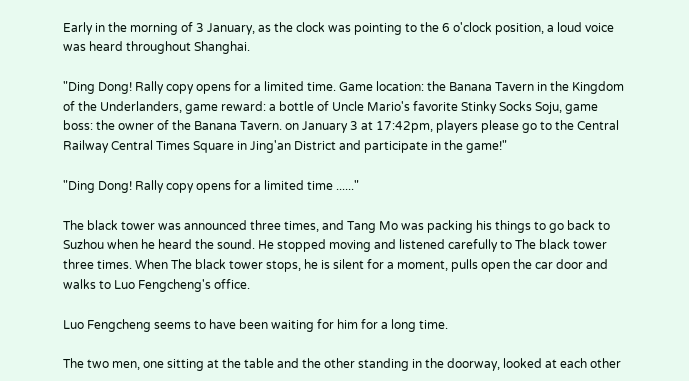Early in the morning of 3 January, as the clock was pointing to the 6 o'clock position, a loud voice was heard throughout Shanghai.

"Ding Dong! Rally copy opens for a limited time. Game location: the Banana Tavern in the Kingdom of the Underlanders, game reward: a bottle of Uncle Mario's favorite Stinky Socks Soju, game boss: the owner of the Banana Tavern. on January 3 at 17:42pm, players please go to the Central Railway Central Times Square in Jing'an District and participate in the game!"

"Ding Dong! Rally copy opens for a limited time ......"

The black tower was announced three times, and Tang Mo was packing his things to go back to Suzhou when he heard the sound. He stopped moving and listened carefully to The black tower three times. When The black tower stops, he is silent for a moment, pulls open the car door and walks to Luo Fengcheng's office.

Luo Fengcheng seems to have been waiting for him for a long time.

The two men, one sitting at the table and the other standing in the doorway, looked at each other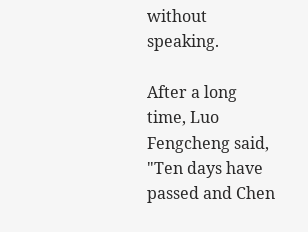without speaking.

After a long time, Luo Fengcheng said, "Ten days have passed and Chen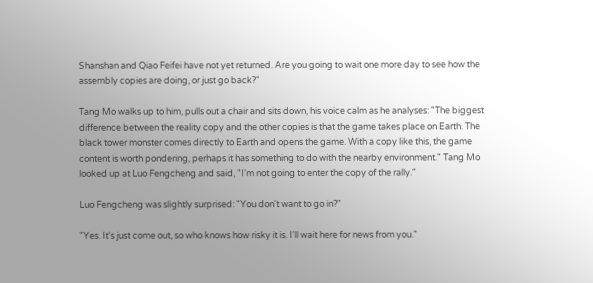Shanshan and Qiao Feifei have not yet returned. Are you going to wait one more day to see how the assembly copies are doing, or just go back?"

Tang Mo walks up to him, pulls out a chair and sits down, his voice calm as he analyses: "The biggest difference between the reality copy and the other copies is that the game takes place on Earth. The black tower monster comes directly to Earth and opens the game. With a copy like this, the game content is worth pondering, perhaps it has something to do with the nearby environment." Tang Mo looked up at Luo Fengcheng and said, "I'm not going to enter the copy of the rally."

Luo Fengcheng was slightly surprised: "You don't want to go in?"

"Yes. It's just come out, so who knows how risky it is. I'll wait here for news from you."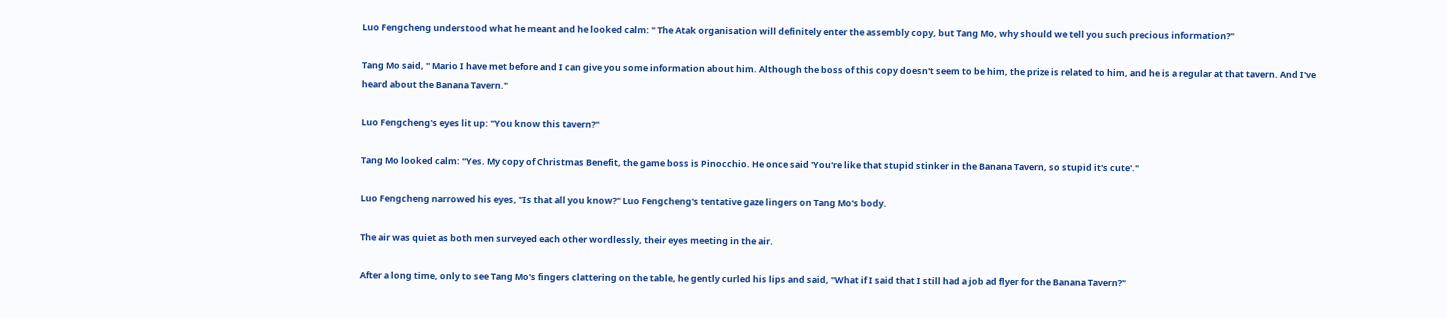Luo Fengcheng understood what he meant and he looked calm: " The Atak organisation will definitely enter the assembly copy, but Tang Mo, why should we tell you such precious information?"

Tang Mo said, " Mario I have met before and I can give you some information about him. Although the boss of this copy doesn't seem to be him, the prize is related to him, and he is a regular at that tavern. And I've heard about the Banana Tavern."

Luo Fengcheng's eyes lit up: "You know this tavern?"

Tang Mo looked calm: "Yes. My copy of Christmas Benefit, the game boss is Pinocchio. He once said 'You're like that stupid stinker in the Banana Tavern, so stupid it's cute'."

Luo Fengcheng narrowed his eyes, "Is that all you know?" Luo Fengcheng's tentative gaze lingers on Tang Mo's body.

The air was quiet as both men surveyed each other wordlessly, their eyes meeting in the air.

After a long time, only to see Tang Mo's fingers clattering on the table, he gently curled his lips and said, "What if I said that I still had a job ad flyer for the Banana Tavern?"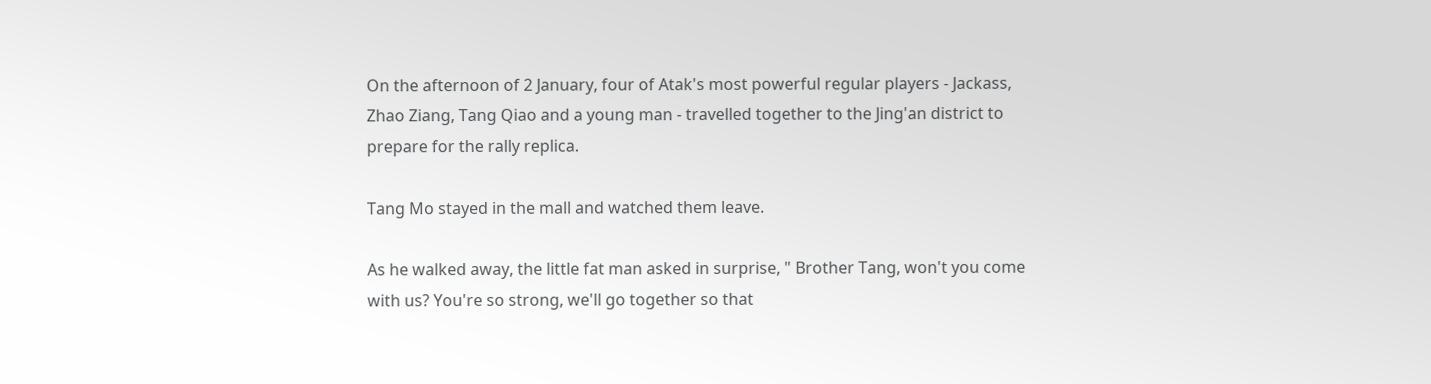On the afternoon of 2 January, four of Atak's most powerful regular players - Jackass, Zhao Ziang, Tang Qiao and a young man - travelled together to the Jing'an district to prepare for the rally replica.

Tang Mo stayed in the mall and watched them leave.

As he walked away, the little fat man asked in surprise, " Brother Tang, won't you come with us? You're so strong, we'll go together so that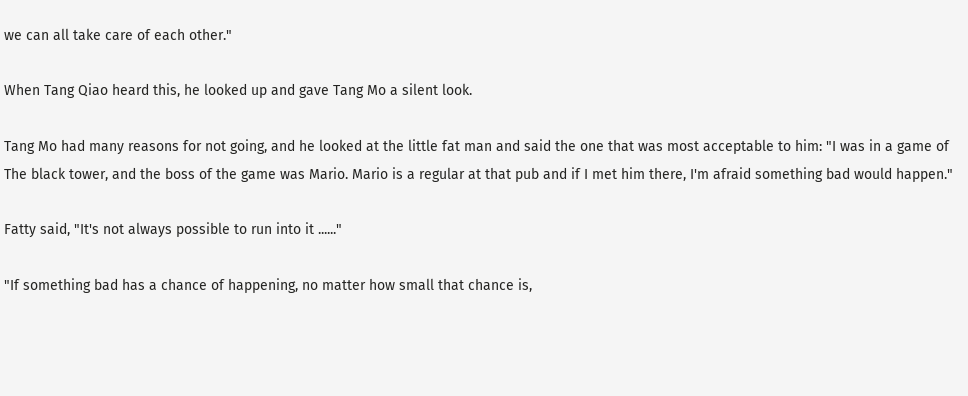we can all take care of each other."

When Tang Qiao heard this, he looked up and gave Tang Mo a silent look.

Tang Mo had many reasons for not going, and he looked at the little fat man and said the one that was most acceptable to him: "I was in a game of The black tower, and the boss of the game was Mario. Mario is a regular at that pub and if I met him there, I'm afraid something bad would happen."

Fatty said, "It's not always possible to run into it ......"

"If something bad has a chance of happening, no matter how small that chance is,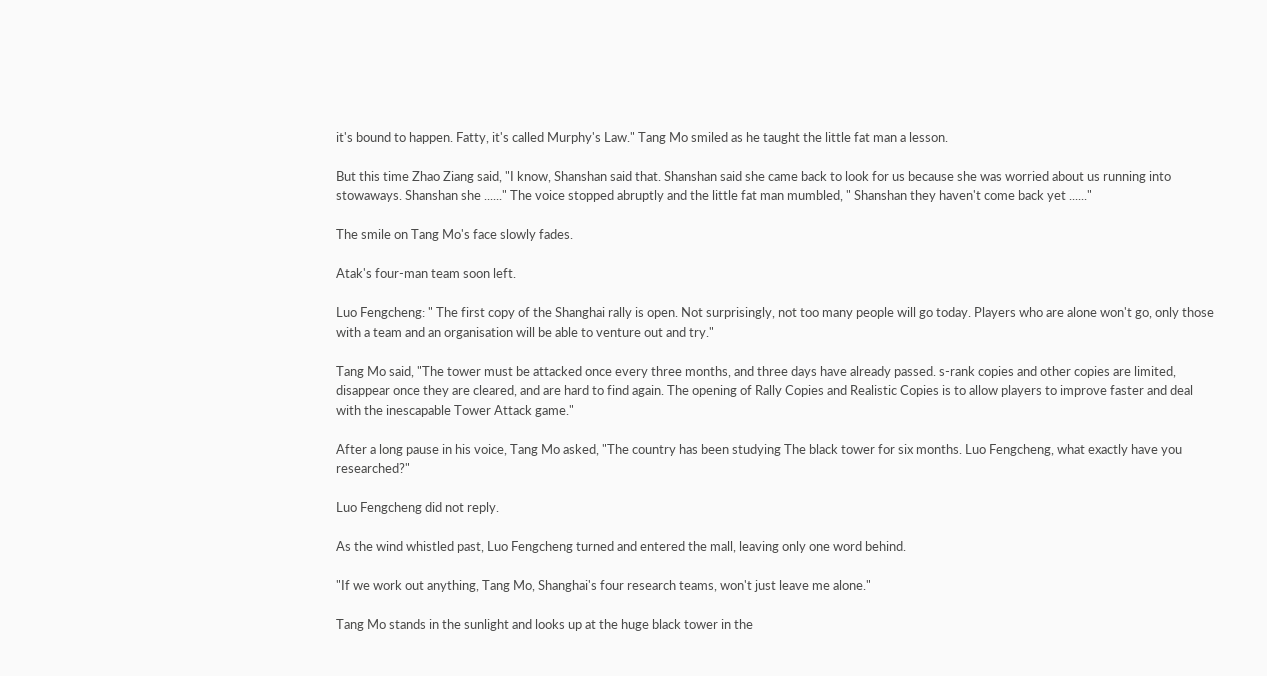it's bound to happen. Fatty, it's called Murphy's Law." Tang Mo smiled as he taught the little fat man a lesson.

But this time Zhao Ziang said, "I know, Shanshan said that. Shanshan said she came back to look for us because she was worried about us running into stowaways. Shanshan she ......" The voice stopped abruptly and the little fat man mumbled, " Shanshan they haven't come back yet ......"

The smile on Tang Mo's face slowly fades.

Atak's four-man team soon left.

Luo Fengcheng: " The first copy of the Shanghai rally is open. Not surprisingly, not too many people will go today. Players who are alone won't go, only those with a team and an organisation will be able to venture out and try."

Tang Mo said, "The tower must be attacked once every three months, and three days have already passed. s-rank copies and other copies are limited, disappear once they are cleared, and are hard to find again. The opening of Rally Copies and Realistic Copies is to allow players to improve faster and deal with the inescapable Tower Attack game."

After a long pause in his voice, Tang Mo asked, "The country has been studying The black tower for six months. Luo Fengcheng, what exactly have you researched?"

Luo Fengcheng did not reply.

As the wind whistled past, Luo Fengcheng turned and entered the mall, leaving only one word behind.

"If we work out anything, Tang Mo, Shanghai's four research teams, won't just leave me alone."

Tang Mo stands in the sunlight and looks up at the huge black tower in the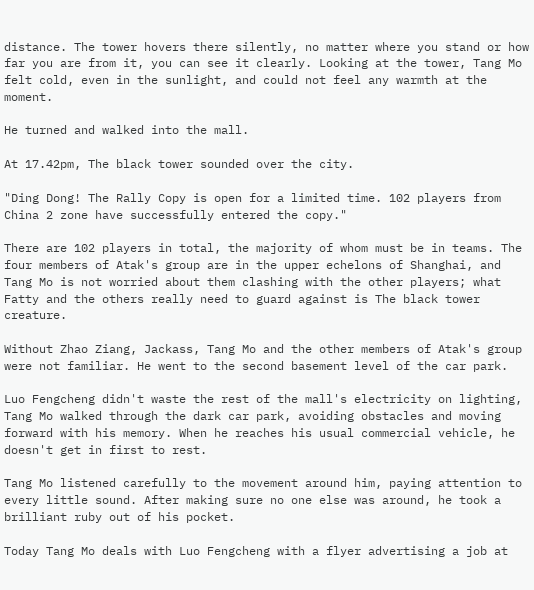distance. The tower hovers there silently, no matter where you stand or how far you are from it, you can see it clearly. Looking at the tower, Tang Mo felt cold, even in the sunlight, and could not feel any warmth at the moment.

He turned and walked into the mall.

At 17.42pm, The black tower sounded over the city.

"Ding Dong! The Rally Copy is open for a limited time. 102 players from China 2 zone have successfully entered the copy."

There are 102 players in total, the majority of whom must be in teams. The four members of Atak's group are in the upper echelons of Shanghai, and Tang Mo is not worried about them clashing with the other players; what Fatty and the others really need to guard against is The black tower creature.

Without Zhao Ziang, Jackass, Tang Mo and the other members of Atak's group were not familiar. He went to the second basement level of the car park.

Luo Fengcheng didn't waste the rest of the mall's electricity on lighting, Tang Mo walked through the dark car park, avoiding obstacles and moving forward with his memory. When he reaches his usual commercial vehicle, he doesn't get in first to rest.

Tang Mo listened carefully to the movement around him, paying attention to every little sound. After making sure no one else was around, he took a brilliant ruby out of his pocket.

Today Tang Mo deals with Luo Fengcheng with a flyer advertising a job at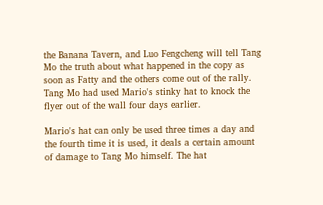the Banana Tavern, and Luo Fengcheng will tell Tang Mo the truth about what happened in the copy as soon as Fatty and the others come out of the rally. Tang Mo had used Mario's stinky hat to knock the flyer out of the wall four days earlier.

Mario's hat can only be used three times a day and the fourth time it is used, it deals a certain amount of damage to Tang Mo himself. The hat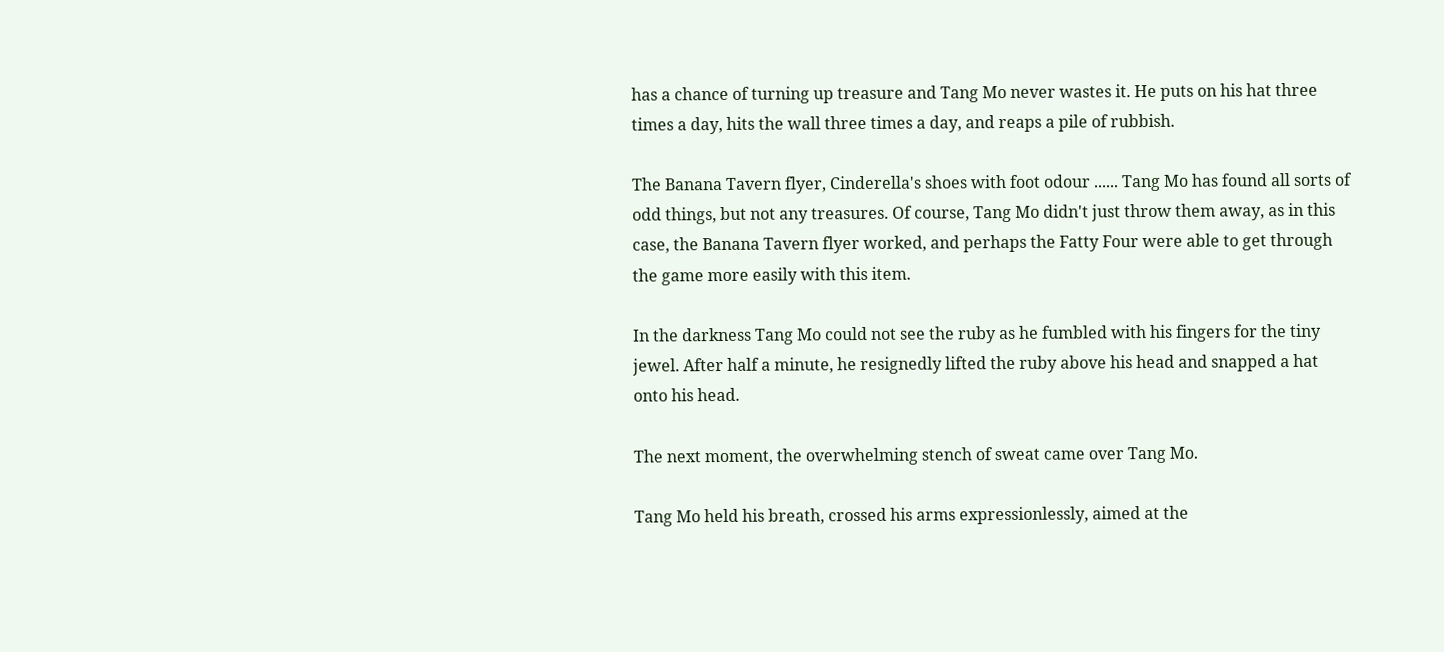has a chance of turning up treasure and Tang Mo never wastes it. He puts on his hat three times a day, hits the wall three times a day, and reaps a pile of rubbish.

The Banana Tavern flyer, Cinderella's shoes with foot odour ...... Tang Mo has found all sorts of odd things, but not any treasures. Of course, Tang Mo didn't just throw them away, as in this case, the Banana Tavern flyer worked, and perhaps the Fatty Four were able to get through the game more easily with this item.

In the darkness Tang Mo could not see the ruby as he fumbled with his fingers for the tiny jewel. After half a minute, he resignedly lifted the ruby above his head and snapped a hat onto his head.

The next moment, the overwhelming stench of sweat came over Tang Mo.

Tang Mo held his breath, crossed his arms expressionlessly, aimed at the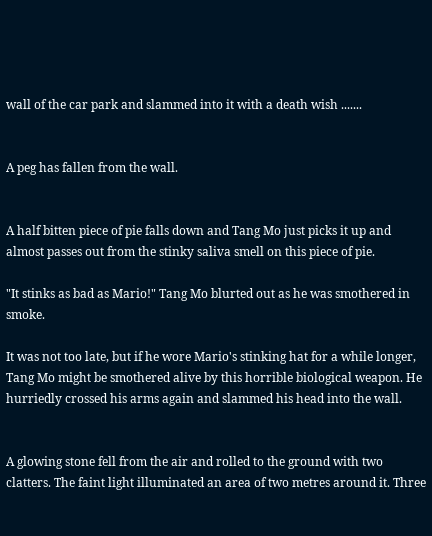wall of the car park and slammed into it with a death wish .......


A peg has fallen from the wall.


A half bitten piece of pie falls down and Tang Mo just picks it up and almost passes out from the stinky saliva smell on this piece of pie.

"It stinks as bad as Mario!" Tang Mo blurted out as he was smothered in smoke.

It was not too late, but if he wore Mario's stinking hat for a while longer, Tang Mo might be smothered alive by this horrible biological weapon. He hurriedly crossed his arms again and slammed his head into the wall.


A glowing stone fell from the air and rolled to the ground with two clatters. The faint light illuminated an area of two metres around it. Three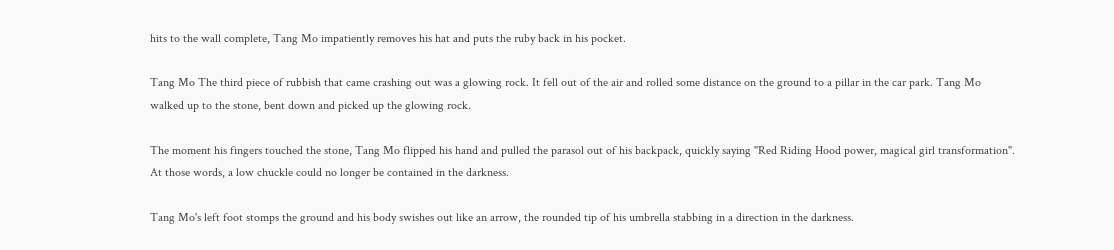hits to the wall complete, Tang Mo impatiently removes his hat and puts the ruby back in his pocket.

Tang Mo The third piece of rubbish that came crashing out was a glowing rock. It fell out of the air and rolled some distance on the ground to a pillar in the car park. Tang Mo walked up to the stone, bent down and picked up the glowing rock.

The moment his fingers touched the stone, Tang Mo flipped his hand and pulled the parasol out of his backpack, quickly saying "Red Riding Hood power, magical girl transformation". At those words, a low chuckle could no longer be contained in the darkness.

Tang Mo's left foot stomps the ground and his body swishes out like an arrow, the rounded tip of his umbrella stabbing in a direction in the darkness.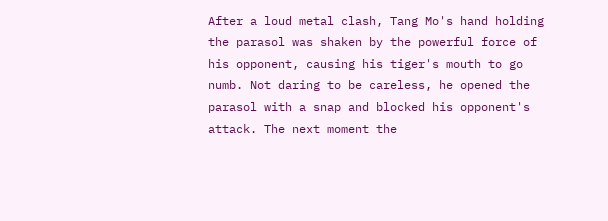After a loud metal clash, Tang Mo's hand holding the parasol was shaken by the powerful force of his opponent, causing his tiger's mouth to go numb. Not daring to be careless, he opened the parasol with a snap and blocked his opponent's attack. The next moment the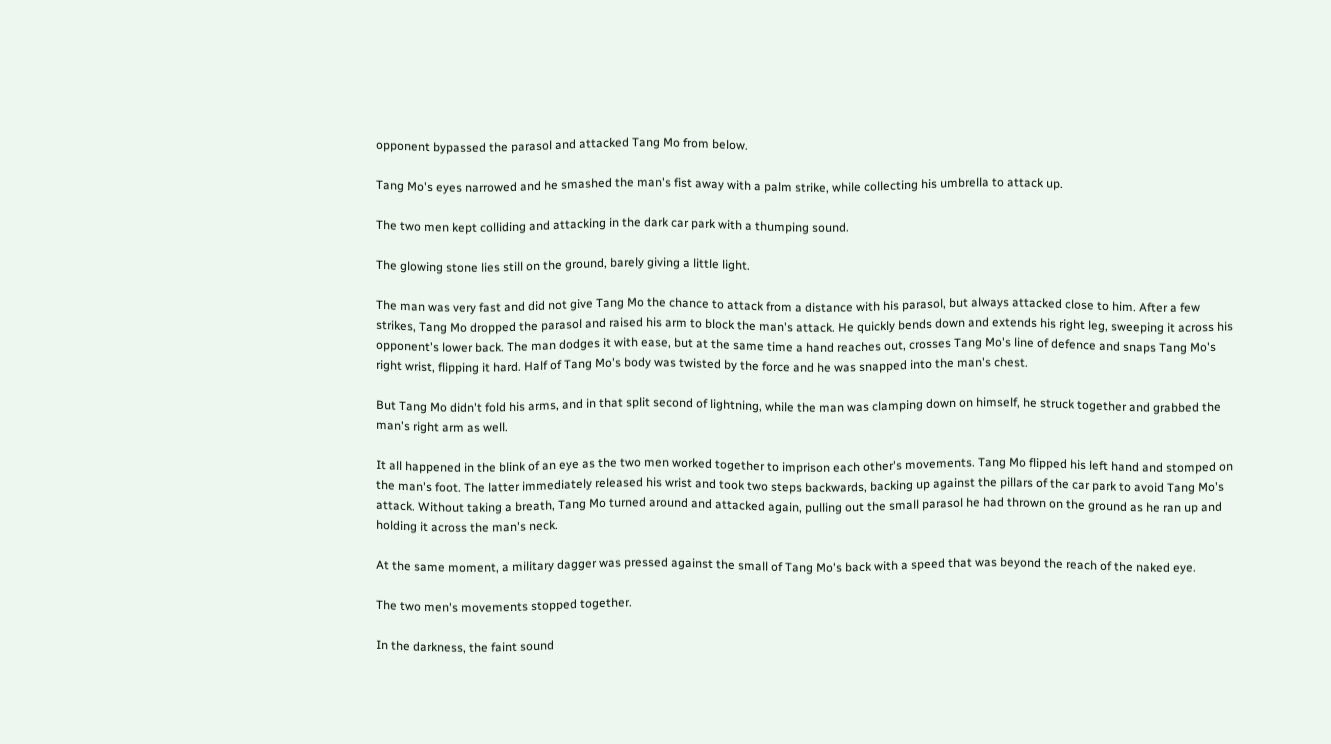opponent bypassed the parasol and attacked Tang Mo from below.

Tang Mo's eyes narrowed and he smashed the man's fist away with a palm strike, while collecting his umbrella to attack up.

The two men kept colliding and attacking in the dark car park with a thumping sound.

The glowing stone lies still on the ground, barely giving a little light.

The man was very fast and did not give Tang Mo the chance to attack from a distance with his parasol, but always attacked close to him. After a few strikes, Tang Mo dropped the parasol and raised his arm to block the man's attack. He quickly bends down and extends his right leg, sweeping it across his opponent's lower back. The man dodges it with ease, but at the same time a hand reaches out, crosses Tang Mo's line of defence and snaps Tang Mo's right wrist, flipping it hard. Half of Tang Mo's body was twisted by the force and he was snapped into the man's chest.

But Tang Mo didn't fold his arms, and in that split second of lightning, while the man was clamping down on himself, he struck together and grabbed the man's right arm as well.

It all happened in the blink of an eye as the two men worked together to imprison each other's movements. Tang Mo flipped his left hand and stomped on the man's foot. The latter immediately released his wrist and took two steps backwards, backing up against the pillars of the car park to avoid Tang Mo's attack. Without taking a breath, Tang Mo turned around and attacked again, pulling out the small parasol he had thrown on the ground as he ran up and holding it across the man's neck.

At the same moment, a military dagger was pressed against the small of Tang Mo's back with a speed that was beyond the reach of the naked eye.

The two men's movements stopped together.

In the darkness, the faint sound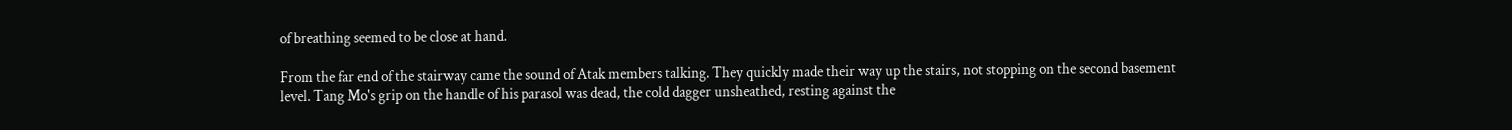of breathing seemed to be close at hand.

From the far end of the stairway came the sound of Atak members talking. They quickly made their way up the stairs, not stopping on the second basement level. Tang Mo's grip on the handle of his parasol was dead, the cold dagger unsheathed, resting against the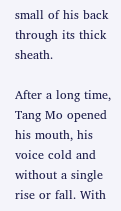small of his back through its thick sheath.

After a long time, Tang Mo opened his mouth, his voice cold and without a single rise or fall. With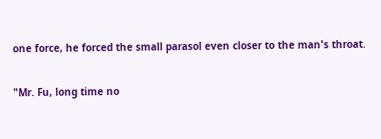one force, he forced the small parasol even closer to the man's throat.

"Mr. Fu, long time no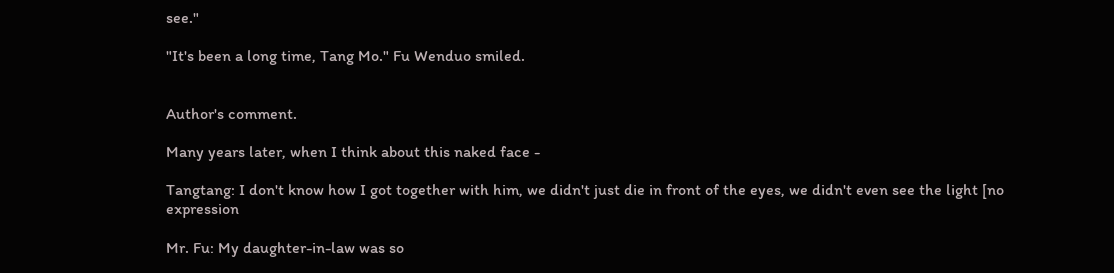see."

"It's been a long time, Tang Mo." Fu Wenduo smiled.


Author's comment.

Many years later, when I think about this naked face -

Tangtang: I don't know how I got together with him, we didn't just die in front of the eyes, we didn't even see the light [no expression

Mr. Fu: My daughter-in-law was so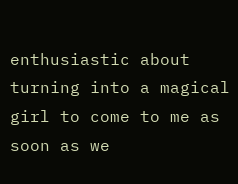enthusiastic about turning into a magical girl to come to me as soon as we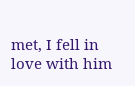met, I fell in love with him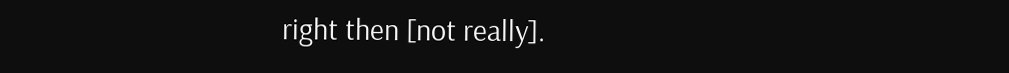right then [not really].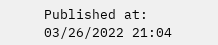Published at: 03/26/2022 21:04